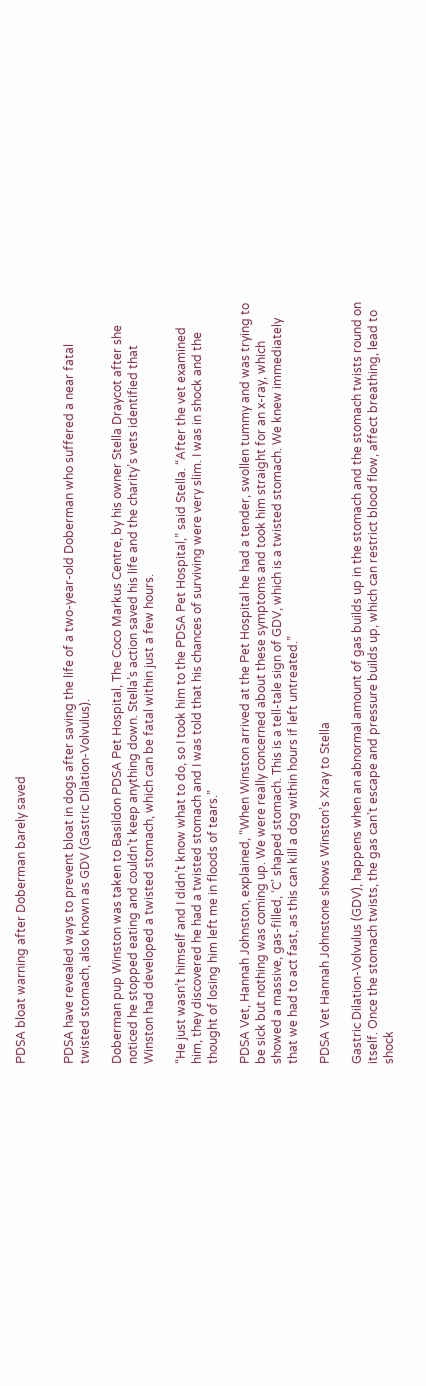PDSA bloat warning after Doberman barely saved


PDSA have revealed ways to prevent bloat in dogs after saving the life of a two-year-old Doberman who suffered a near fatal twisted stomach, also known as GDV (Gastric Dilation-Volvulus).

Doberman pup Winston was taken to Basildon PDSA Pet Hospital, The Coco Markus Centre, by his owner Stella Draycot after she noticed he stopped eating and couldn’t keep anything down. Stella’s action saved his life and the charity’s vets identified that Winston had developed a twisted stomach, which can be fatal within just a few hours.

“He just wasn’t himself and I didn’t know what to do, so I took him to the PDSA Pet Hospital,” said Stella. “After the vet examined him, they discovered he had a twisted stomach and I was told that his chances of surviving were very slim. I was in shock and the thought of losing him left me in floods of tears.”

PDSA Vet, Hannah Johnston, explained, “When Winston arrived at the Pet Hospital he had a tender, swollen tummy and was trying to be sick but nothing was coming up. We were really concerned about these symptoms and took him straight for an x-ray, which showed a massive, gas-filled, ‘C’ shaped stomach. This is a tell-tale sign of GDV, which is a twisted stomach. We knew immediately that we had to act fast, as this can kill a dog within hours if left untreated.”

PDSA Vet Hannah Johnstone shows Winston’s Xray to Stella

Gastric Dilation-Volvulus (GDV), happens when an abnormal amount of gas builds up in the stomach and the stomach twists round on itself. Once the stomach twists, the gas can’t escape and pressure builds up, which can restrict blood flow, affect breathing, lead to shock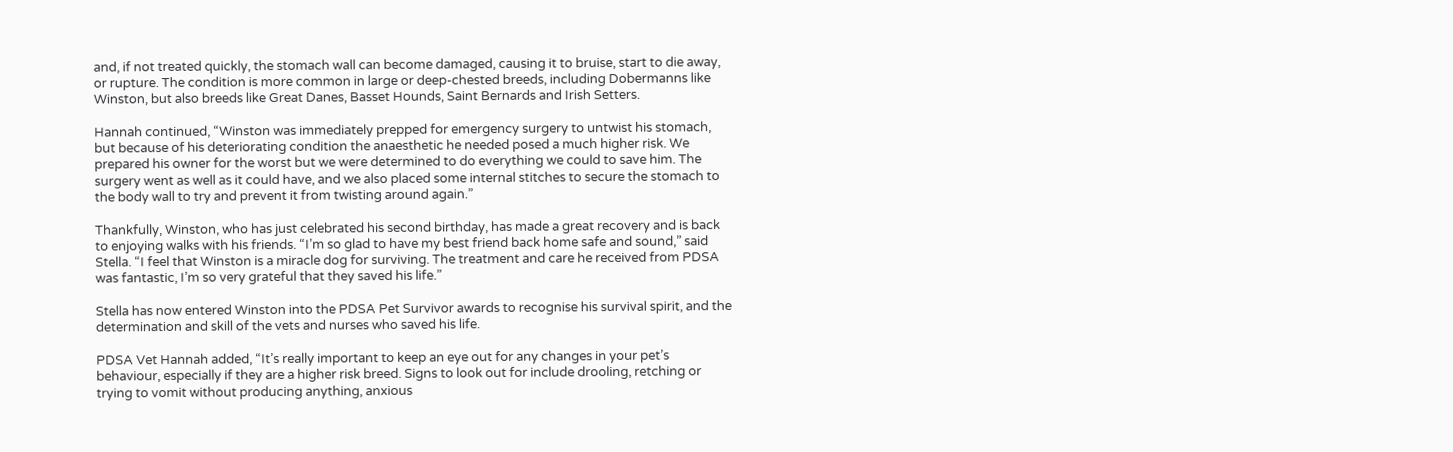and, if not treated quickly, the stomach wall can become damaged, causing it to bruise, start to die away, or rupture. The condition is more common in large or deep-chested breeds, including Dobermanns like Winston, but also breeds like Great Danes, Basset Hounds, Saint Bernards and Irish Setters.

Hannah continued, “Winston was immediately prepped for emergency surgery to untwist his stomach, but because of his deteriorating condition the anaesthetic he needed posed a much higher risk. We prepared his owner for the worst but we were determined to do everything we could to save him. The surgery went as well as it could have, and we also placed some internal stitches to secure the stomach to the body wall to try and prevent it from twisting around again.”

Thankfully, Winston, who has just celebrated his second birthday, has made a great recovery and is back to enjoying walks with his friends. “I’m so glad to have my best friend back home safe and sound,” said Stella. “I feel that Winston is a miracle dog for surviving. The treatment and care he received from PDSA was fantastic, I’m so very grateful that they saved his life.”

Stella has now entered Winston into the PDSA Pet Survivor awards to recognise his survival spirit, and the determination and skill of the vets and nurses who saved his life.

PDSA Vet Hannah added, “It’s really important to keep an eye out for any changes in your pet’s behaviour, especially if they are a higher risk breed. Signs to look out for include drooling, retching or trying to vomit without producing anything, anxious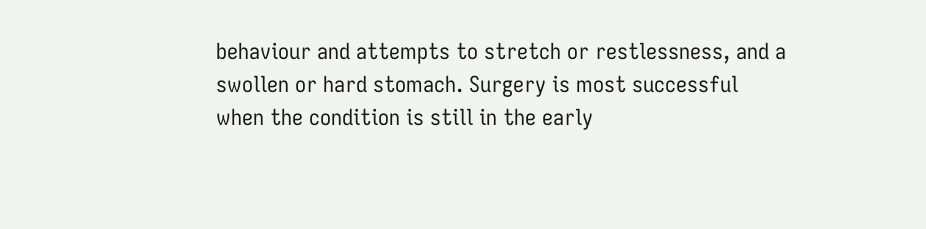behaviour and attempts to stretch or restlessness, and a swollen or hard stomach. Surgery is most successful when the condition is still in the early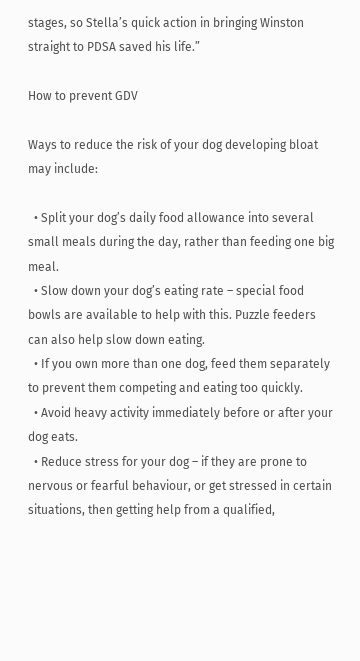stages, so Stella’s quick action in bringing Winston straight to PDSA saved his life.”

How to prevent GDV

Ways to reduce the risk of your dog developing bloat may include:

  • Split your dog’s daily food allowance into several small meals during the day, rather than feeding one big meal.
  • Slow down your dog’s eating rate – special food bowls are available to help with this. Puzzle feeders can also help slow down eating.
  • If you own more than one dog, feed them separately to prevent them competing and eating too quickly.
  • Avoid heavy activity immediately before or after your dog eats.
  • Reduce stress for your dog – if they are prone to nervous or fearful behaviour, or get stressed in certain situations, then getting help from a qualified,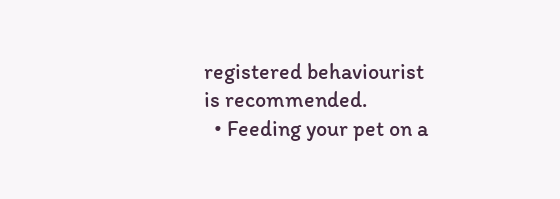registered behaviourist is recommended.
  • Feeding your pet on a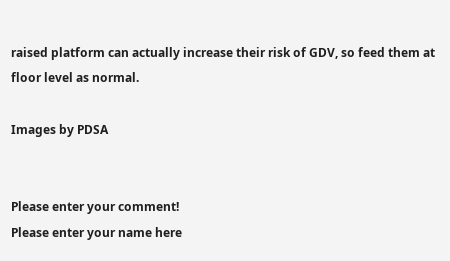raised platform can actually increase their risk of GDV, so feed them at floor level as normal.

Images by PDSA


Please enter your comment!
Please enter your name here